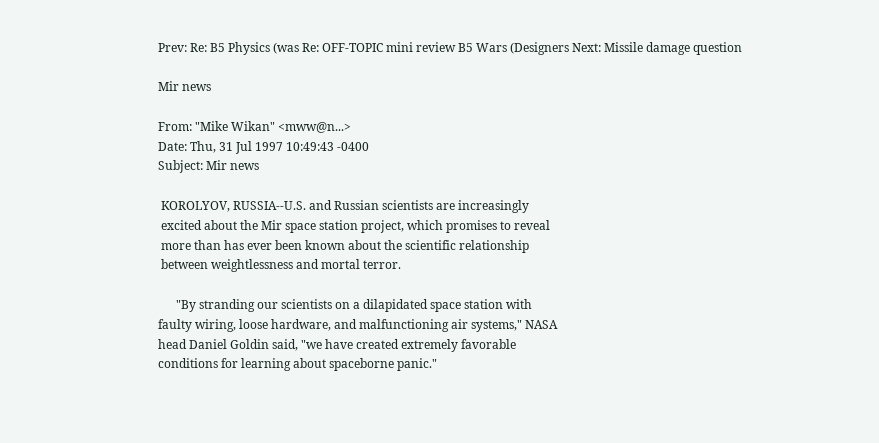Prev: Re: B5 Physics (was Re: OFF-TOPIC mini review B5 Wars (Designers Next: Missile damage question

Mir news

From: "Mike Wikan" <mww@n...>
Date: Thu, 31 Jul 1997 10:49:43 -0400
Subject: Mir news

 KOROLYOV, RUSSIA--U.S. and Russian scientists are increasingly
 excited about the Mir space station project, which promises to reveal
 more than has ever been known about the scientific relationship
 between weightlessness and mortal terror.

      "By stranding our scientists on a dilapidated space station with
faulty wiring, loose hardware, and malfunctioning air systems," NASA
head Daniel Goldin said, "we have created extremely favorable
conditions for learning about spaceborne panic."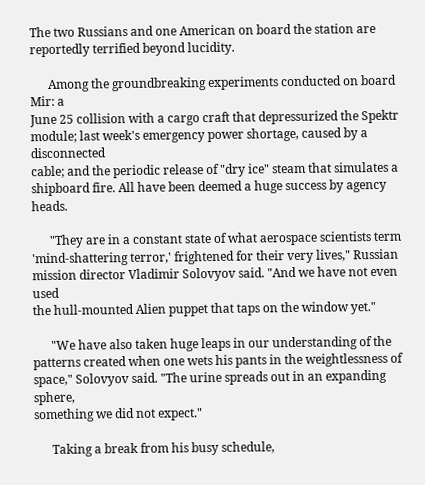The two Russians and one American on board the station are
reportedly terrified beyond lucidity.

      Among the groundbreaking experiments conducted on board Mir: a
June 25 collision with a cargo craft that depressurized the Spektr
module; last week's emergency power shortage, caused by a disconnected
cable; and the periodic release of "dry ice" steam that simulates a
shipboard fire. All have been deemed a huge success by agency heads.

      "They are in a constant state of what aerospace scientists term
'mind-shattering terror,' frightened for their very lives," Russian
mission director Vladimir Solovyov said. "And we have not even used
the hull-mounted Alien puppet that taps on the window yet."

      "We have also taken huge leaps in our understanding of the
patterns created when one wets his pants in the weightlessness of
space," Solovyov said. "The urine spreads out in an expanding sphere,
something we did not expect."

      Taking a break from his busy schedule,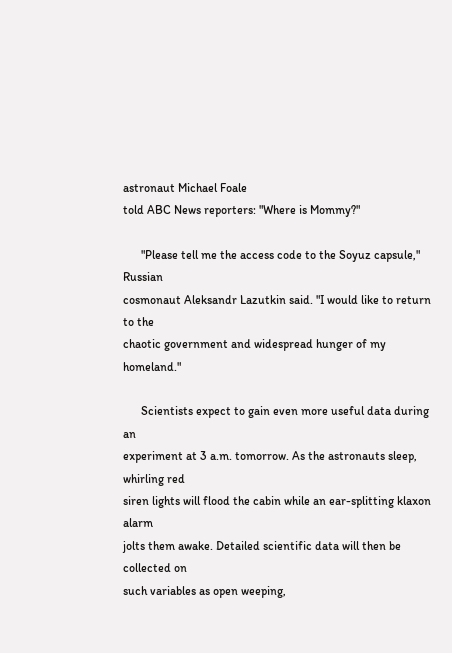astronaut Michael Foale
told ABC News reporters: "Where is Mommy?"

      "Please tell me the access code to the Soyuz capsule," Russian
cosmonaut Aleksandr Lazutkin said. "I would like to return to the
chaotic government and widespread hunger of my homeland."

      Scientists expect to gain even more useful data during an
experiment at 3 a.m. tomorrow. As the astronauts sleep, whirling red
siren lights will flood the cabin while an ear-splitting klaxon alarm
jolts them awake. Detailed scientific data will then be collected on
such variables as open weeping,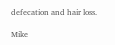defecation and hair loss.

Mike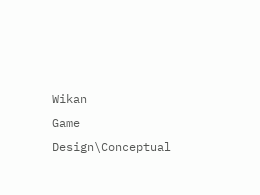Wikan
Game Design\Conceptual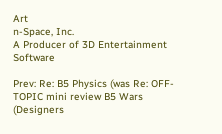Art
n-Space, Inc.
A Producer of 3D Entertainment Software

Prev: Re: B5 Physics (was Re: OFF-TOPIC mini review B5 Wars (Designers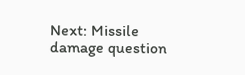Next: Missile damage question